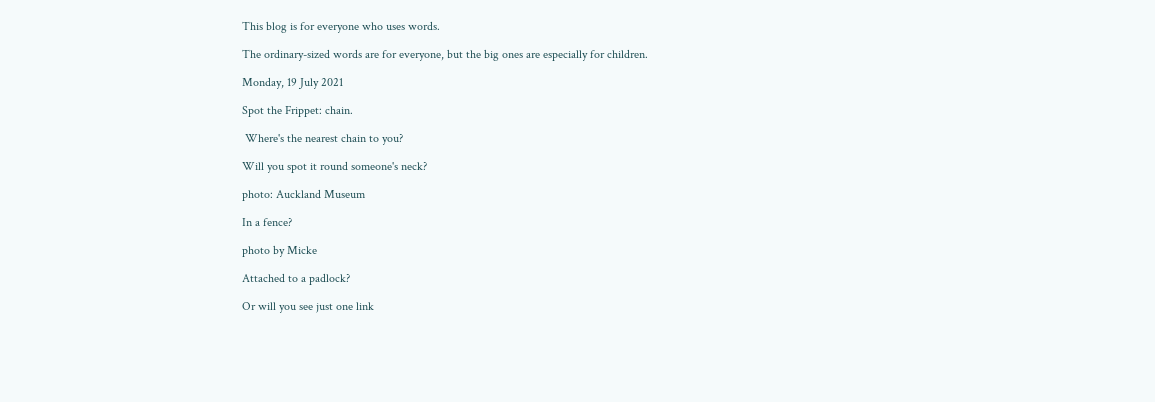This blog is for everyone who uses words.

The ordinary-sized words are for everyone, but the big ones are especially for children.

Monday, 19 July 2021

Spot the Frippet: chain.

 Where's the nearest chain to you?

Will you spot it round someone's neck?

photo: Auckland Museum

In a fence?

photo by Micke

Attached to a padlock?

Or will you see just one link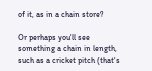of it, as in a chain store?

Or perhaps you'll see something a chain in length, such as a cricket pitch (that's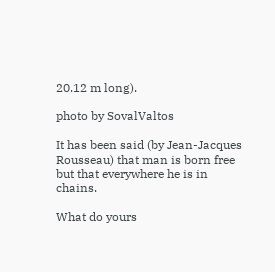20.12 m long).

photo by SovalValtos

It has been said (by Jean-Jacques Rousseau) that man is born free but that everywhere he is in chains.

What do yours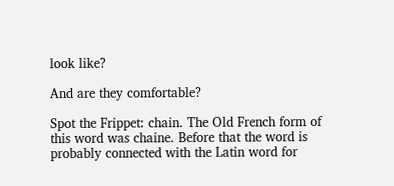look like?

And are they comfortable?

Spot the Frippet: chain. The Old French form of this word was chaine. Before that the word is probably connected with the Latin word for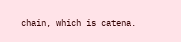chain, which is catena.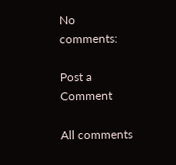No comments:

Post a Comment

All comments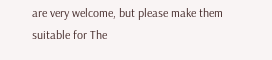are very welcome, but please make them suitable for The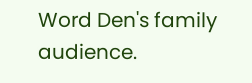Word Den's family audience.